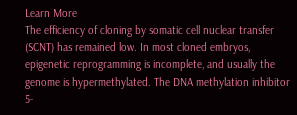Learn More
The efficiency of cloning by somatic cell nuclear transfer (SCNT) has remained low. In most cloned embryos, epigenetic reprogramming is incomplete, and usually the genome is hypermethylated. The DNA methylation inhibitor 5-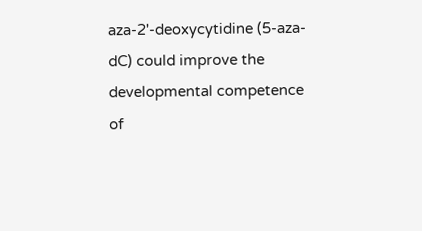aza-2'-deoxycytidine (5-aza-dC) could improve the developmental competence of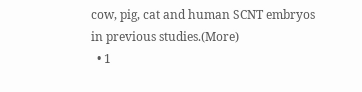cow, pig, cat and human SCNT embryos in previous studies.(More)
  • 1